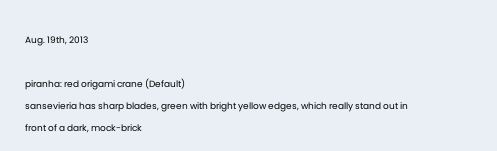Aug. 19th, 2013

piranha: red origami crane (Default)
sansevieria has sharp blades, green with bright yellow edges, which really stand out in front of a dark, mock-brick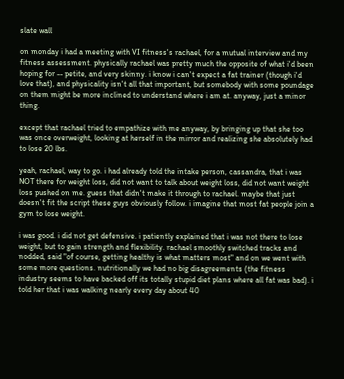slate wall

on monday i had a meeting with VI fitness's rachael, for a mutual interview and my fitness assessment. physically rachael was pretty much the opposite of what i'd been hoping for -- petite, and very skinny. i know i can't expect a fat trainer (though i'd love that), and physicality isn't all that important, but somebody with some poundage on them might be more inclined to understand where i am at. anyway, just a minor thing.

except that rachael tried to empathize with me anyway, by bringing up that she too was once overweight, looking at herself in the mirror and realizing she absolutely had to lose 20 lbs.

yeah, rachael, way to go. i had already told the intake person, cassandra, that i was NOT there for weight loss, did not want to talk about weight loss, did not want weight loss pushed on me. guess that didn't make it through to rachael. maybe that just doesn't fit the script these guys obviously follow. i imagine that most fat people join a gym to lose weight.

i was good. i did not get defensive. i patiently explained that i was not there to lose weight, but to gain strength and flexibility. rachael smoothly switched tracks and nodded, said "of course, getting healthy is what matters most" and on we went with some more questions. nutritionally we had no big disagreements (the fitness industry seems to have backed off its totally stupid diet plans where all fat was bad). i told her that i was walking nearly every day about 40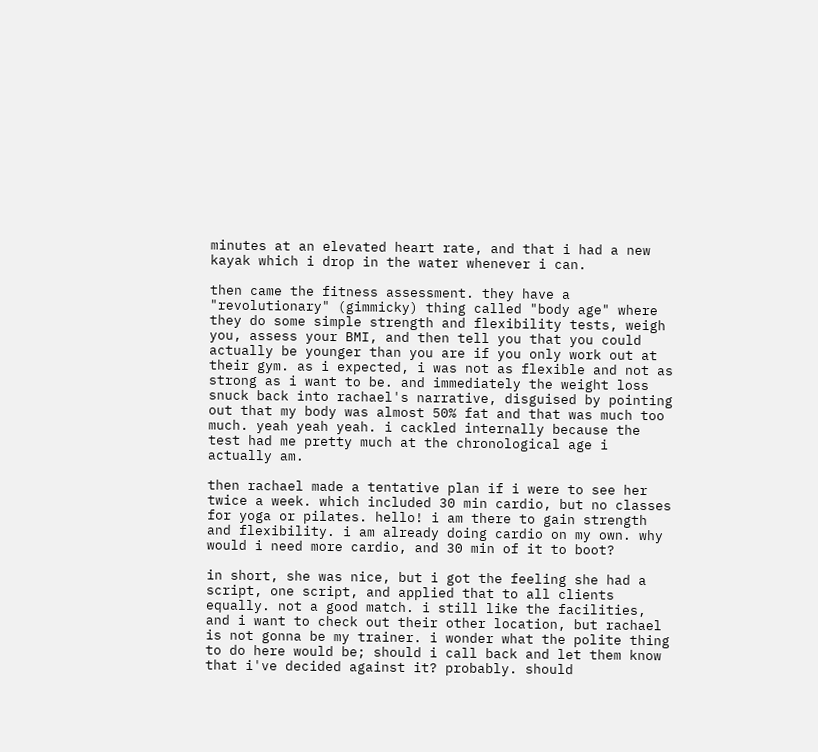minutes at an elevated heart rate, and that i had a new kayak which i drop in the water whenever i can.

then came the fitness assessment. they have a "revolutionary" (gimmicky) thing called "body age" where they do some simple strength and flexibility tests, weigh you, assess your BMI, and then tell you that you could actually be younger than you are if you only work out at their gym. as i expected, i was not as flexible and not as strong as i want to be. and immediately the weight loss snuck back into rachael's narrative, disguised by pointing out that my body was almost 50% fat and that was much too much. yeah yeah yeah. i cackled internally because the test had me pretty much at the chronological age i actually am.

then rachael made a tentative plan if i were to see her twice a week. which included 30 min cardio, but no classes for yoga or pilates. hello! i am there to gain strength and flexibility. i am already doing cardio on my own. why would i need more cardio, and 30 min of it to boot?

in short, she was nice, but i got the feeling she had a script, one script, and applied that to all clients equally. not a good match. i still like the facilities, and i want to check out their other location, but rachael is not gonna be my trainer. i wonder what the polite thing to do here would be; should i call back and let them know that i've decided against it? probably. should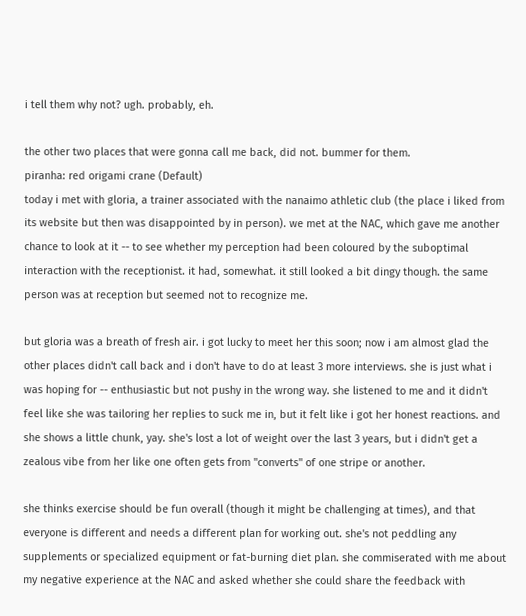i tell them why not? ugh. probably, eh.

the other two places that were gonna call me back, did not. bummer for them.
piranha: red origami crane (Default)
today i met with gloria, a trainer associated with the nanaimo athletic club (the place i liked from its website but then was disappointed by in person). we met at the NAC, which gave me another chance to look at it -- to see whether my perception had been coloured by the suboptimal interaction with the receptionist. it had, somewhat. it still looked a bit dingy though. the same person was at reception but seemed not to recognize me.

but gloria was a breath of fresh air. i got lucky to meet her this soon; now i am almost glad the other places didn't call back and i don't have to do at least 3 more interviews. she is just what i was hoping for -- enthusiastic but not pushy in the wrong way. she listened to me and it didn't feel like she was tailoring her replies to suck me in, but it felt like i got her honest reactions. and she shows a little chunk, yay. she's lost a lot of weight over the last 3 years, but i didn't get a zealous vibe from her like one often gets from "converts" of one stripe or another.

she thinks exercise should be fun overall (though it might be challenging at times), and that everyone is different and needs a different plan for working out. she's not peddling any supplements or specialized equipment or fat-burning diet plan. she commiserated with me about my negative experience at the NAC and asked whether she could share the feedback with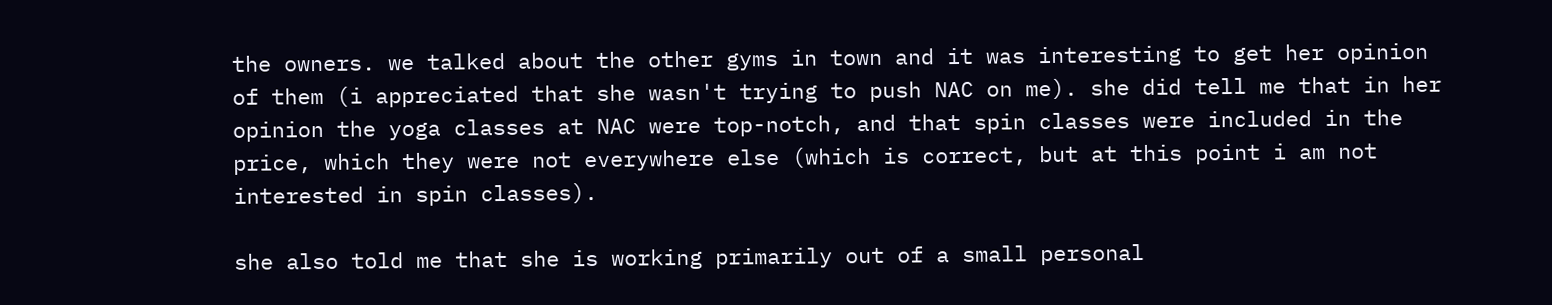the owners. we talked about the other gyms in town and it was interesting to get her opinion of them (i appreciated that she wasn't trying to push NAC on me). she did tell me that in her opinion the yoga classes at NAC were top-notch, and that spin classes were included in the price, which they were not everywhere else (which is correct, but at this point i am not interested in spin classes).

she also told me that she is working primarily out of a small personal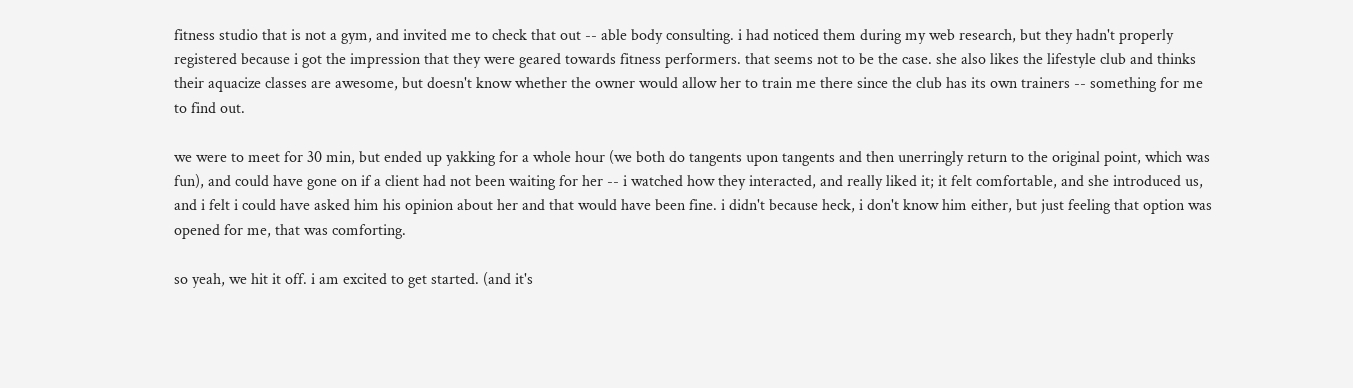fitness studio that is not a gym, and invited me to check that out -- able body consulting. i had noticed them during my web research, but they hadn't properly registered because i got the impression that they were geared towards fitness performers. that seems not to be the case. she also likes the lifestyle club and thinks their aquacize classes are awesome, but doesn't know whether the owner would allow her to train me there since the club has its own trainers -- something for me to find out.

we were to meet for 30 min, but ended up yakking for a whole hour (we both do tangents upon tangents and then unerringly return to the original point, which was fun), and could have gone on if a client had not been waiting for her -- i watched how they interacted, and really liked it; it felt comfortable, and she introduced us, and i felt i could have asked him his opinion about her and that would have been fine. i didn't because heck, i don't know him either, but just feeling that option was opened for me, that was comforting.

so yeah, we hit it off. i am excited to get started. (and it's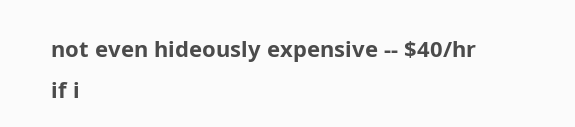not even hideously expensive -- $40/hr if i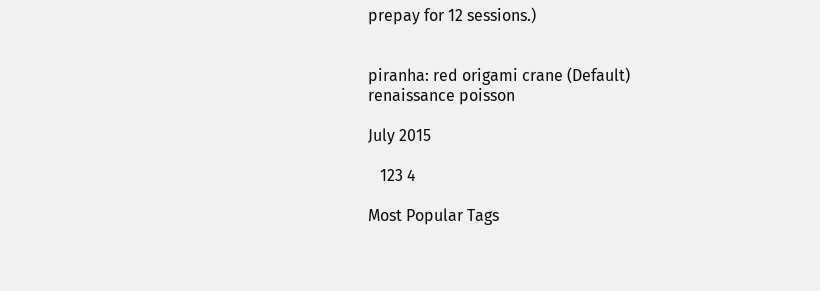prepay for 12 sessions.)


piranha: red origami crane (Default)
renaissance poisson

July 2015

   123 4

Most Popular Tags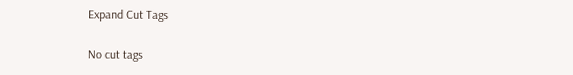Expand Cut Tags

No cut tags